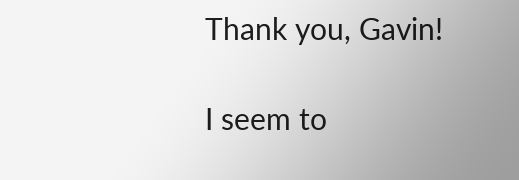Thank you, Gavin!

I seem to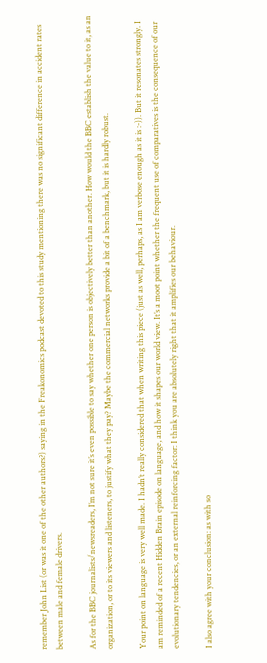remember John List (or was it one of the other authors?) saying in the Freakonomics podcast devoted to this study mentioning there was no significant difference in accident rates between male and female drivers.

As for the BBC journalists/newsreaders, I’m not sure it’s even possible to say whether one person is objectively better than another. How would the BBC establish the value to it, as an organization, or to its viewers and listeners, to justify what they pay? Maybe the commercial networks provide a bit of a benchmark, but it is hardly robust.

Your point on language is very well made. I hadn’t really considered that when writing this piece (just as well, perhaps, as I am verbose enough as it is :-)). But it resonates strongly. I am reminded of a recent Hidden Brain episode on language, and how it shapes our world view. It’s a moot point whether the frequent use of comparatives is the consequence of our evolutionary tendencies, or an external reinforcing factor: I think you are absolutely right that it amplifies our behaviour.

I also agree with your conclusion: as with so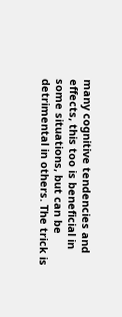many cognitive tendencies and effects, this too is beneficial in some situations, but can be detrimental in others. The trick is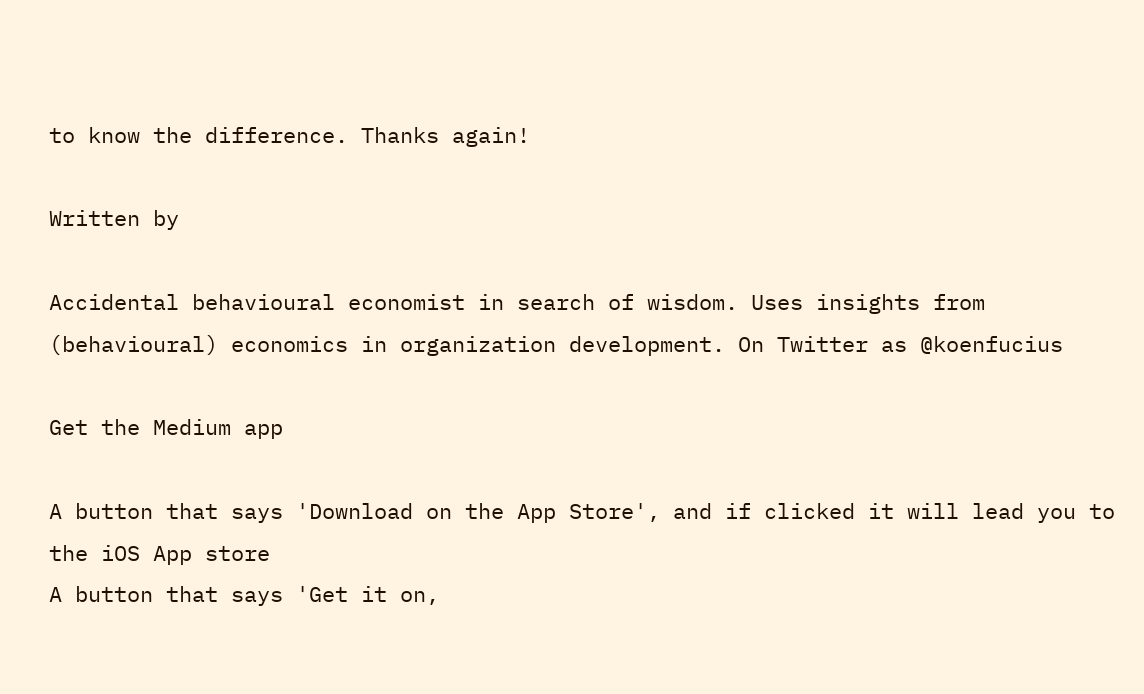to know the difference. Thanks again!

Written by

Accidental behavioural economist in search of wisdom. Uses insights from (behavioural) economics in organization development. On Twitter as @koenfucius

Get the Medium app

A button that says 'Download on the App Store', and if clicked it will lead you to the iOS App store
A button that says 'Get it on,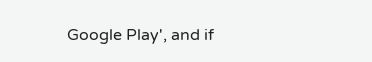Google Play', and if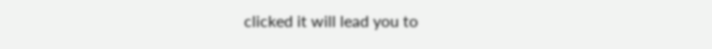clicked it will lead you to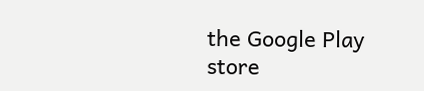the Google Play store